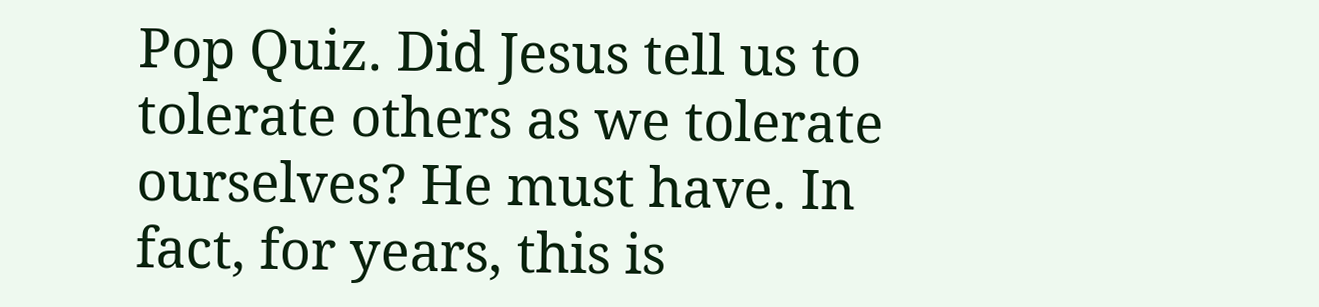Pop Quiz. Did Jesus tell us to tolerate others as we tolerate ourselves? He must have. In fact, for years, this is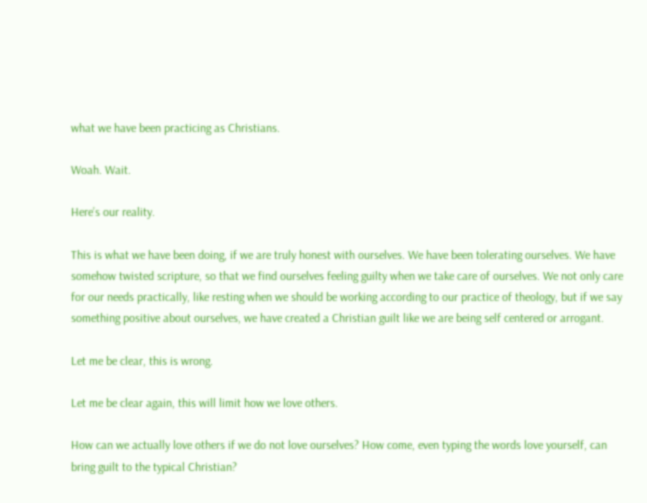what we have been practicing as Christians.

Woah. Wait.

Here’s our reality.

This is what we have been doing, if we are truly honest with ourselves. We have been tolerating ourselves. We have somehow twisted scripture, so that we find ourselves feeling guilty when we take care of ourselves. We not only care for our needs practically, like resting when we should be working according to our practice of theology, but if we say something positive about ourselves, we have created a Christian guilt like we are being self centered or arrogant.

Let me be clear, this is wrong.

Let me be clear again, this will limit how we love others.

How can we actually love others if we do not love ourselves? How come, even typing the words love yourself, can bring guilt to the typical Christian?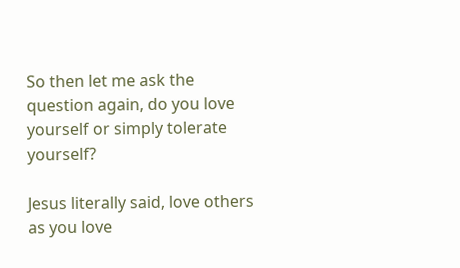So then let me ask the question again, do you love yourself or simply tolerate yourself?

Jesus literally said, love others as you love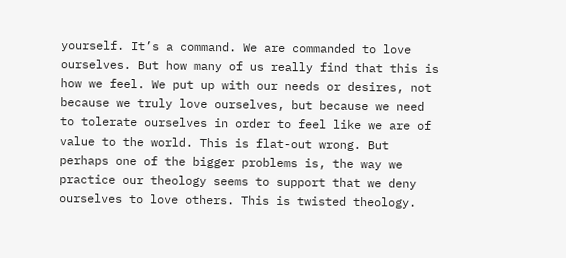yourself. It’s a command. We are commanded to love ourselves. But how many of us really find that this is how we feel. We put up with our needs or desires, not because we truly love ourselves, but because we need to tolerate ourselves in order to feel like we are of value to the world. This is flat-out wrong. But perhaps one of the bigger problems is, the way we practice our theology seems to support that we deny ourselves to love others. This is twisted theology.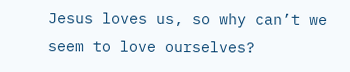Jesus loves us, so why can’t we seem to love ourselves?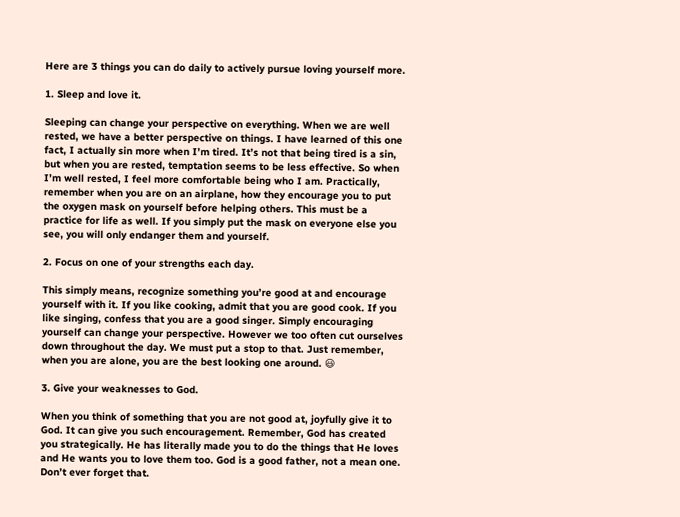Here are 3 things you can do daily to actively pursue loving yourself more.

1. Sleep and love it.

Sleeping can change your perspective on everything. When we are well rested, we have a better perspective on things. I have learned of this one fact, I actually sin more when I’m tired. It’s not that being tired is a sin, but when you are rested, temptation seems to be less effective. So when I’m well rested, I feel more comfortable being who I am. Practically, remember when you are on an airplane, how they encourage you to put the oxygen mask on yourself before helping others. This must be a practice for life as well. If you simply put the mask on everyone else you see, you will only endanger them and yourself.

2. Focus on one of your strengths each day.

This simply means, recognize something you’re good at and encourage yourself with it. If you like cooking, admit that you are good cook. If you like singing, confess that you are a good singer. Simply encouraging yourself can change your perspective. However we too often cut ourselves down throughout the day. We must put a stop to that. Just remember, when you are alone, you are the best looking one around. 😃

3. Give your weaknesses to God.

When you think of something that you are not good at, joyfully give it to God. It can give you such encouragement. Remember, God has created you strategically. He has literally made you to do the things that He loves and He wants you to love them too. God is a good father, not a mean one. Don’t ever forget that.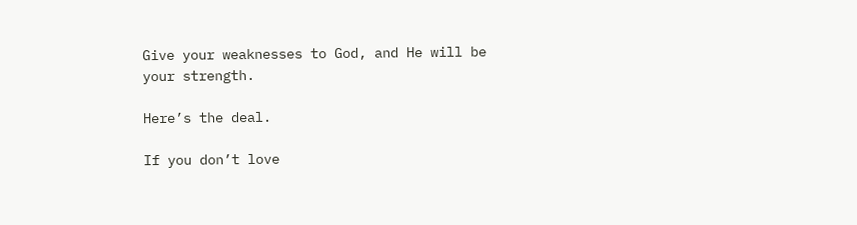Give your weaknesses to God, and He will be your strength.

Here’s the deal.

If you don’t love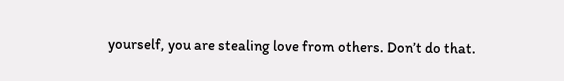yourself, you are stealing love from others. Don’t do that.